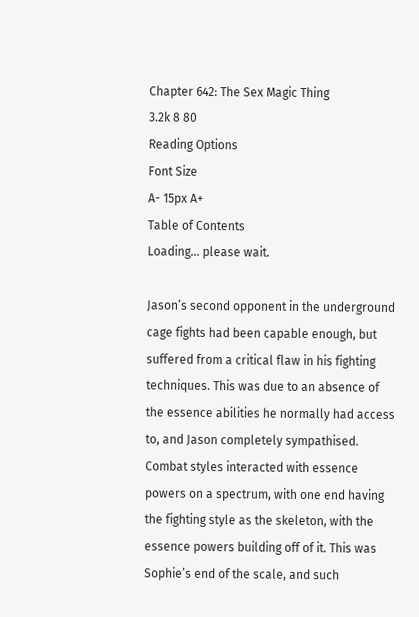Chapter 642: The Sex Magic Thing
3.2k 8 80
Reading Options
Font Size
A- 15px A+
Table of Contents
Loading... please wait.

Jason’s second opponent in the underground cage fights had been capable enough, but suffered from a critical flaw in his fighting techniques. This was due to an absence of the essence abilities he normally had access to, and Jason completely sympathised. Combat styles interacted with essence powers on a spectrum, with one end having the fighting style as the skeleton, with the essence powers building off of it. This was Sophie’s end of the scale, and such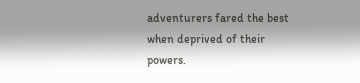adventurers fared the best when deprived of their powers.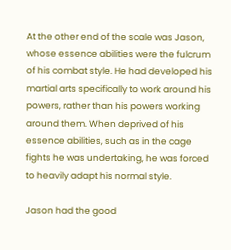At the other end of the scale was Jason, whose essence abilities were the fulcrum of his combat style. He had developed his martial arts specifically to work around his powers, rather than his powers working around them. When deprived of his essence abilities, such as in the cage fights he was undertaking, he was forced to heavily adapt his normal style.

Jason had the good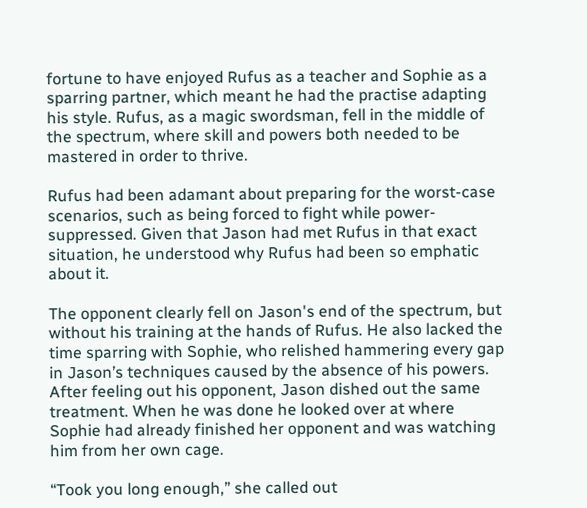fortune to have enjoyed Rufus as a teacher and Sophie as a sparring partner, which meant he had the practise adapting his style. Rufus, as a magic swordsman, fell in the middle of the spectrum, where skill and powers both needed to be mastered in order to thrive.

Rufus had been adamant about preparing for the worst-case scenarios, such as being forced to fight while power-suppressed. Given that Jason had met Rufus in that exact situation, he understood why Rufus had been so emphatic about it.

The opponent clearly fell on Jason's end of the spectrum, but without his training at the hands of Rufus. He also lacked the time sparring with Sophie, who relished hammering every gap in Jason’s techniques caused by the absence of his powers. After feeling out his opponent, Jason dished out the same treatment. When he was done he looked over at where Sophie had already finished her opponent and was watching him from her own cage.

“Took you long enough,” she called out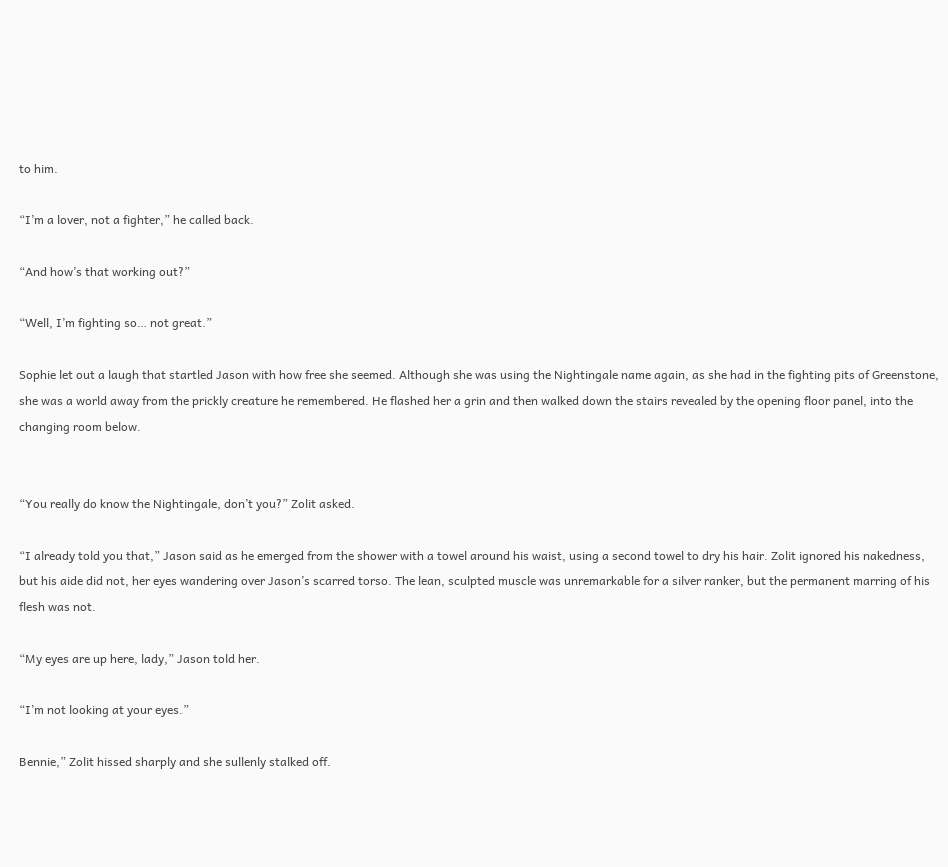to him.

“I’m a lover, not a fighter,” he called back.

“And how’s that working out?”

“Well, I’m fighting so… not great.”

Sophie let out a laugh that startled Jason with how free she seemed. Although she was using the Nightingale name again, as she had in the fighting pits of Greenstone, she was a world away from the prickly creature he remembered. He flashed her a grin and then walked down the stairs revealed by the opening floor panel, into the changing room below.


“You really do know the Nightingale, don’t you?” Zolit asked.

“I already told you that,” Jason said as he emerged from the shower with a towel around his waist, using a second towel to dry his hair. Zolit ignored his nakedness, but his aide did not, her eyes wandering over Jason’s scarred torso. The lean, sculpted muscle was unremarkable for a silver ranker, but the permanent marring of his flesh was not.

“My eyes are up here, lady,” Jason told her.

“I’m not looking at your eyes.”

Bennie,” Zolit hissed sharply and she sullenly stalked off.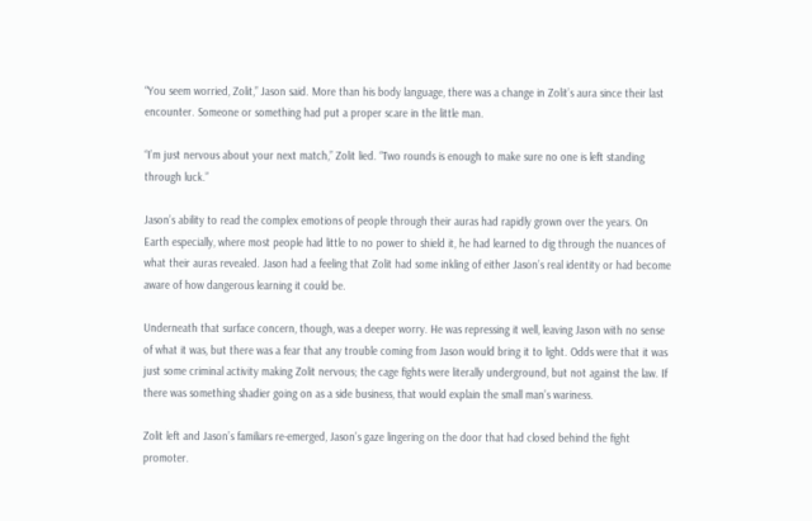“You seem worried, Zolit,” Jason said. More than his body language, there was a change in Zolit’s aura since their last encounter. Someone or something had put a proper scare in the little man.

“I’m just nervous about your next match,” Zolit lied. “Two rounds is enough to make sure no one is left standing through luck.”

Jason’s ability to read the complex emotions of people through their auras had rapidly grown over the years. On Earth especially, where most people had little to no power to shield it, he had learned to dig through the nuances of what their auras revealed. Jason had a feeling that Zolit had some inkling of either Jason’s real identity or had become aware of how dangerous learning it could be.

Underneath that surface concern, though, was a deeper worry. He was repressing it well, leaving Jason with no sense of what it was, but there was a fear that any trouble coming from Jason would bring it to light. Odds were that it was just some criminal activity making Zolit nervous; the cage fights were literally underground, but not against the law. If there was something shadier going on as a side business, that would explain the small man’s wariness.

Zolit left and Jason’s familiars re-emerged, Jason’s gaze lingering on the door that had closed behind the fight promoter.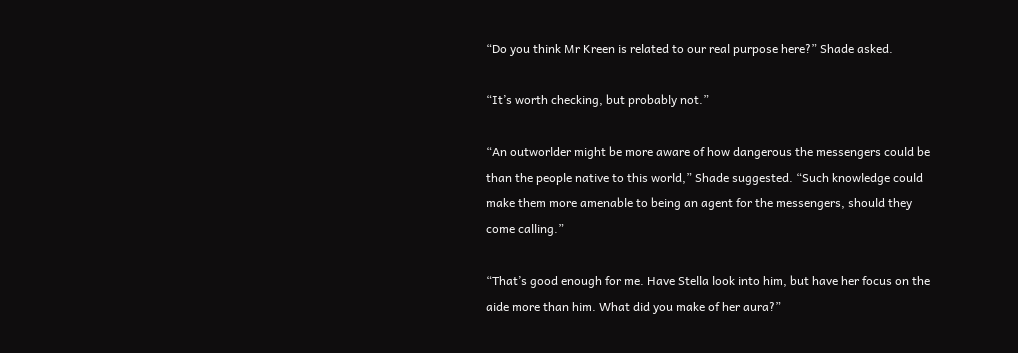“Do you think Mr Kreen is related to our real purpose here?” Shade asked.

“It’s worth checking, but probably not.”

“An outworlder might be more aware of how dangerous the messengers could be than the people native to this world,” Shade suggested. “Such knowledge could make them more amenable to being an agent for the messengers, should they come calling.”

“That’s good enough for me. Have Stella look into him, but have her focus on the aide more than him. What did you make of her aura?”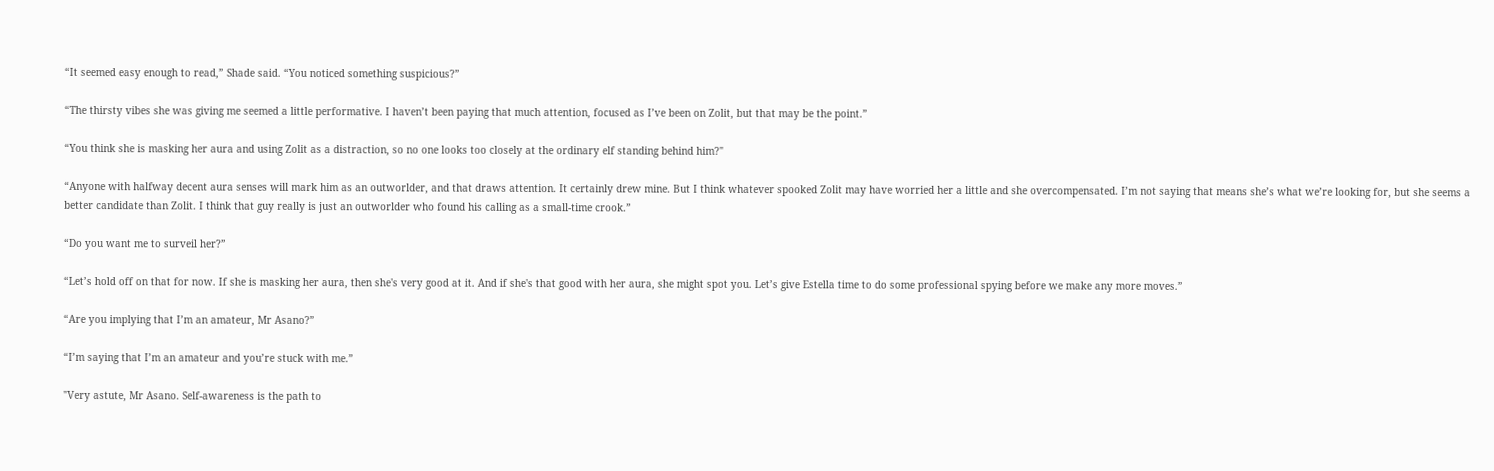“It seemed easy enough to read,” Shade said. “You noticed something suspicious?”

“The thirsty vibes she was giving me seemed a little performative. I haven’t been paying that much attention, focused as I’ve been on Zolit, but that may be the point.”

“You think she is masking her aura and using Zolit as a distraction, so no one looks too closely at the ordinary elf standing behind him?"

“Anyone with halfway decent aura senses will mark him as an outworlder, and that draws attention. It certainly drew mine. But I think whatever spooked Zolit may have worried her a little and she overcompensated. I’m not saying that means she’s what we’re looking for, but she seems a better candidate than Zolit. I think that guy really is just an outworlder who found his calling as a small-time crook.”

“Do you want me to surveil her?”

“Let’s hold off on that for now. If she is masking her aura, then she's very good at it. And if she's that good with her aura, she might spot you. Let’s give Estella time to do some professional spying before we make any more moves.”

“Are you implying that I’m an amateur, Mr Asano?”

“I’m saying that I’m an amateur and you’re stuck with me.”

"Very astute, Mr Asano. Self-awareness is the path to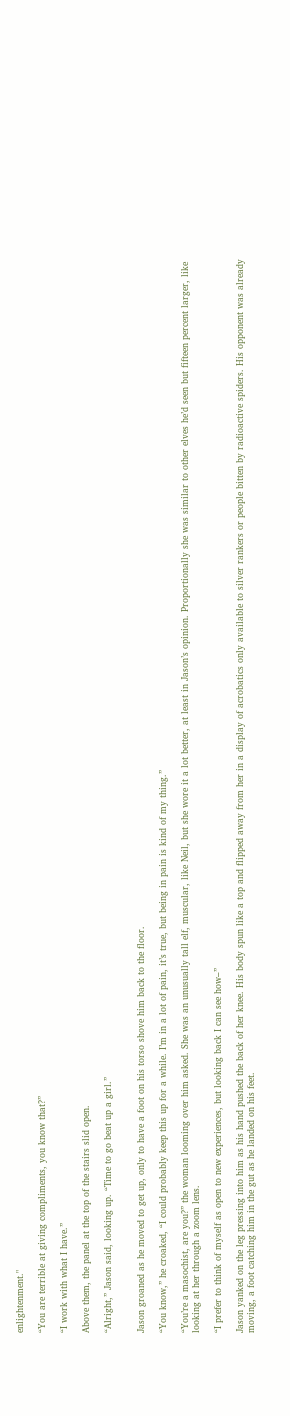enlightenment."

“You are terrible at giving compliments, you know that?”

“I work with what I have.”

Above them, the panel at the top of the stairs slid open.

“Alright,” Jason said, looking up. “Time to go beat up a girl.”


Jason groaned as he moved to get up, only to have a foot on his torso shove him back to the floor.

“You know,” he croaked, “I could probably keep this up for a while. I’m in a lot of pain, it’s true, but being in pain is kind of my thing.”

“You’re a masochist, are you?” the woman looming over him asked. She was an unusually tall elf, muscular, like Neil, but she wore it a lot better, at least in Jason’s opinion. Proportionally she was similar to other elves he’d seen but fifteen percent larger, like looking at her through a zoom lens.

“I prefer to think of myself as open to new experiences, but looking back I can see how–”

Jason yanked on the leg pressing into him as his hand pushed the back of her knee. His body spun like a top and flipped away from her in a display of acrobatics only available to silver rankers or people bitten by radioactive spiders. His opponent was already moving, a foot catching him in the gut as he landed on his feet.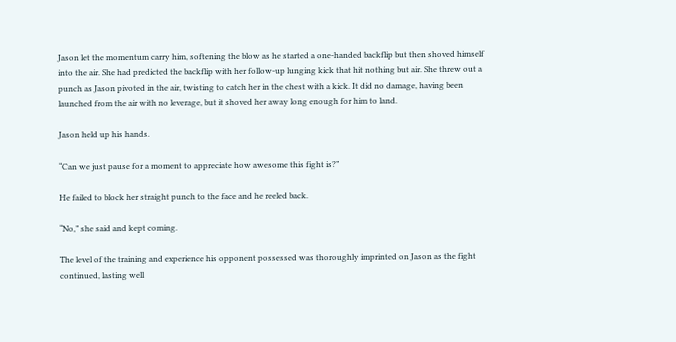Jason let the momentum carry him, softening the blow as he started a one-handed backflip but then shoved himself into the air. She had predicted the backflip with her follow-up lunging kick that hit nothing but air. She threw out a punch as Jason pivoted in the air, twisting to catch her in the chest with a kick. It did no damage, having been launched from the air with no leverage, but it shoved her away long enough for him to land.

Jason held up his hands.

“Can we just pause for a moment to appreciate how awesome this fight is?”

He failed to block her straight punch to the face and he reeled back.

“No,” she said and kept coming.

The level of the training and experience his opponent possessed was thoroughly imprinted on Jason as the fight continued, lasting well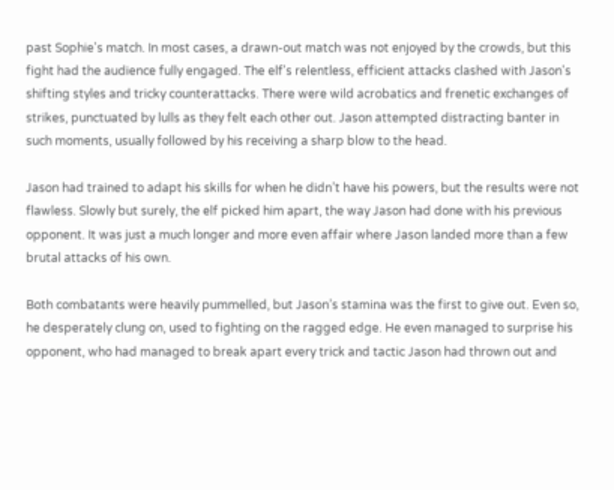past Sophie's match. In most cases, a drawn-out match was not enjoyed by the crowds, but this fight had the audience fully engaged. The elf's relentless, efficient attacks clashed with Jason's shifting styles and tricky counterattacks. There were wild acrobatics and frenetic exchanges of strikes, punctuated by lulls as they felt each other out. Jason attempted distracting banter in such moments, usually followed by his receiving a sharp blow to the head.

Jason had trained to adapt his skills for when he didn’t have his powers, but the results were not flawless. Slowly but surely, the elf picked him apart, the way Jason had done with his previous opponent. It was just a much longer and more even affair where Jason landed more than a few brutal attacks of his own.

Both combatants were heavily pummelled, but Jason’s stamina was the first to give out. Even so, he desperately clung on, used to fighting on the ragged edge. He even managed to surprise his opponent, who had managed to break apart every trick and tactic Jason had thrown out and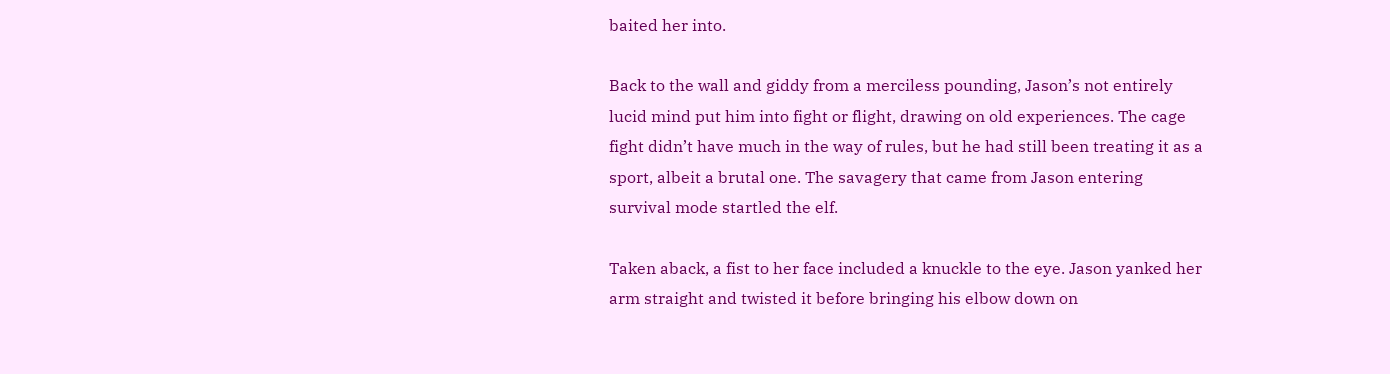baited her into.

Back to the wall and giddy from a merciless pounding, Jason’s not entirely lucid mind put him into fight or flight, drawing on old experiences. The cage fight didn’t have much in the way of rules, but he had still been treating it as a sport, albeit a brutal one. The savagery that came from Jason entering survival mode startled the elf.

Taken aback, a fist to her face included a knuckle to the eye. Jason yanked her arm straight and twisted it before bringing his elbow down on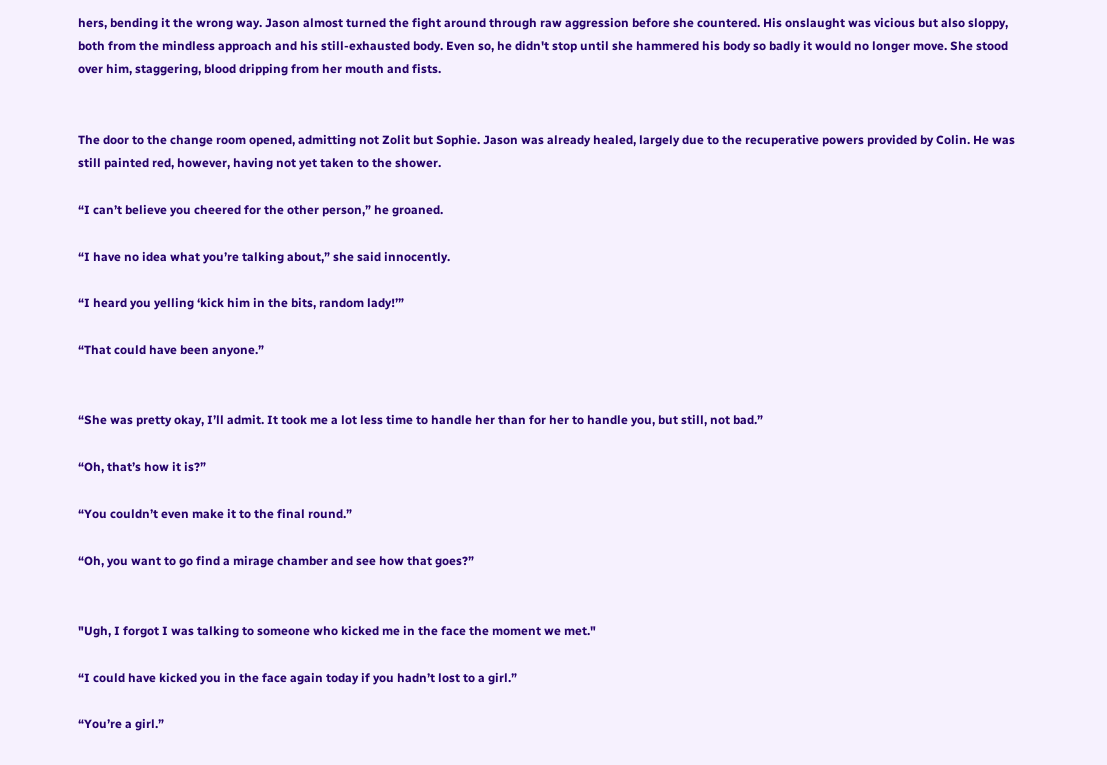hers, bending it the wrong way. Jason almost turned the fight around through raw aggression before she countered. His onslaught was vicious but also sloppy, both from the mindless approach and his still-exhausted body. Even so, he didn't stop until she hammered his body so badly it would no longer move. She stood over him, staggering, blood dripping from her mouth and fists.


The door to the change room opened, admitting not Zolit but Sophie. Jason was already healed, largely due to the recuperative powers provided by Colin. He was still painted red, however, having not yet taken to the shower.

“I can’t believe you cheered for the other person,” he groaned.

“I have no idea what you’re talking about,” she said innocently.

“I heard you yelling ‘kick him in the bits, random lady!’”

“That could have been anyone.”


“She was pretty okay, I’ll admit. It took me a lot less time to handle her than for her to handle you, but still, not bad.”

“Oh, that’s how it is?”

“You couldn’t even make it to the final round.”

“Oh, you want to go find a mirage chamber and see how that goes?”


"Ugh, I forgot I was talking to someone who kicked me in the face the moment we met."

“I could have kicked you in the face again today if you hadn’t lost to a girl.”

“You’re a girl.”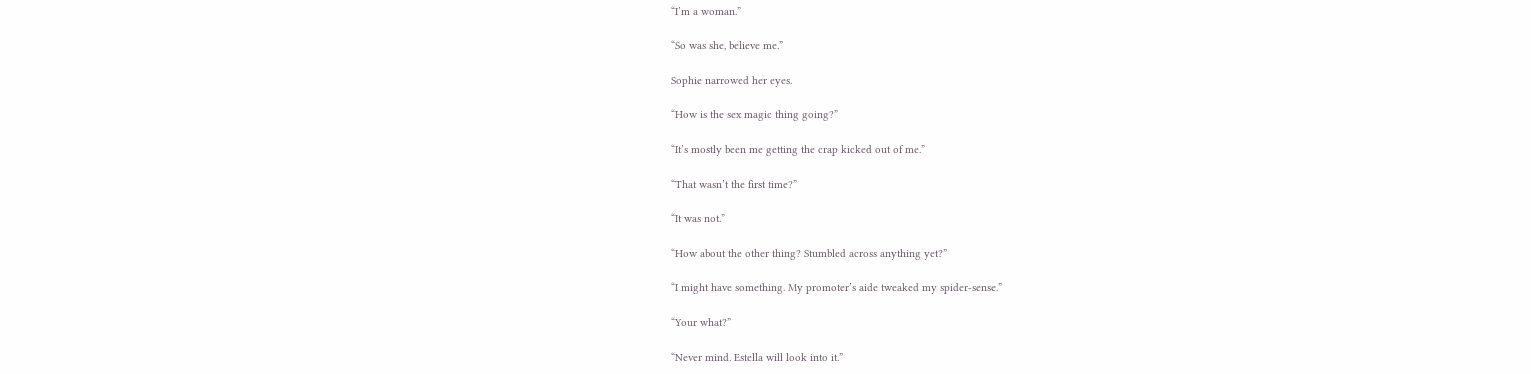“I’m a woman.”

“So was she, believe me.”

Sophie narrowed her eyes.

“How is the sex magic thing going?”

“It’s mostly been me getting the crap kicked out of me.”

“That wasn’t the first time?”

“It was not.”

“How about the other thing? Stumbled across anything yet?”

“I might have something. My promoter’s aide tweaked my spider-sense.”

“Your what?”

“Never mind. Estella will look into it.”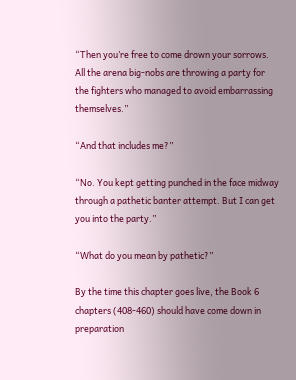“Then you’re free to come drown your sorrows. All the arena big-nobs are throwing a party for the fighters who managed to avoid embarrassing themselves.”

“And that includes me?”

“No. You kept getting punched in the face midway through a pathetic banter attempt. But I can get you into the party.”

“What do you mean by pathetic?”

By the time this chapter goes live, the Book 6 chapters (408-460) should have come down in preparation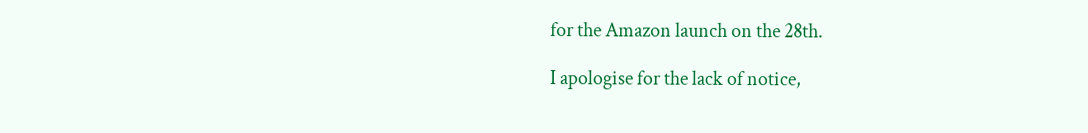for the Amazon launch on the 28th.

I apologise for the lack of notice,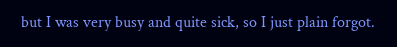but I was very busy and quite sick, so I just plain forgot.